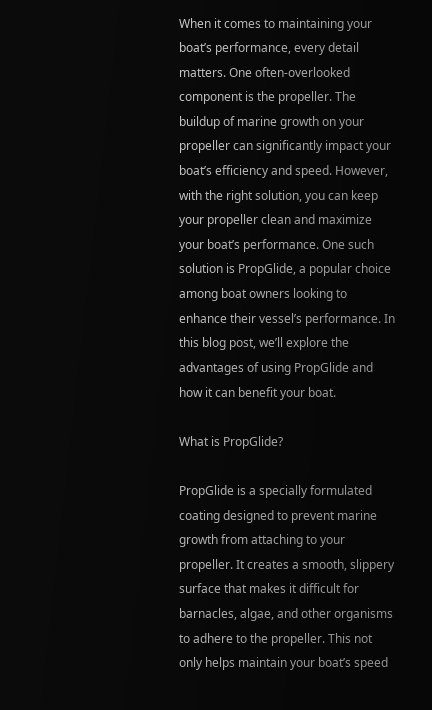When it comes to maintaining your boat’s performance, every detail matters. One often-overlooked component is the propeller. The buildup of marine growth on your propeller can significantly impact your boat’s efficiency and speed. However, with the right solution, you can keep your propeller clean and maximize your boat’s performance. One such solution is PropGlide, a popular choice among boat owners looking to enhance their vessel’s performance. In this blog post, we’ll explore the advantages of using PropGlide and how it can benefit your boat.

What is PropGlide?

PropGlide is a specially formulated coating designed to prevent marine growth from attaching to your propeller. It creates a smooth, slippery surface that makes it difficult for barnacles, algae, and other organisms to adhere to the propeller. This not only helps maintain your boat’s speed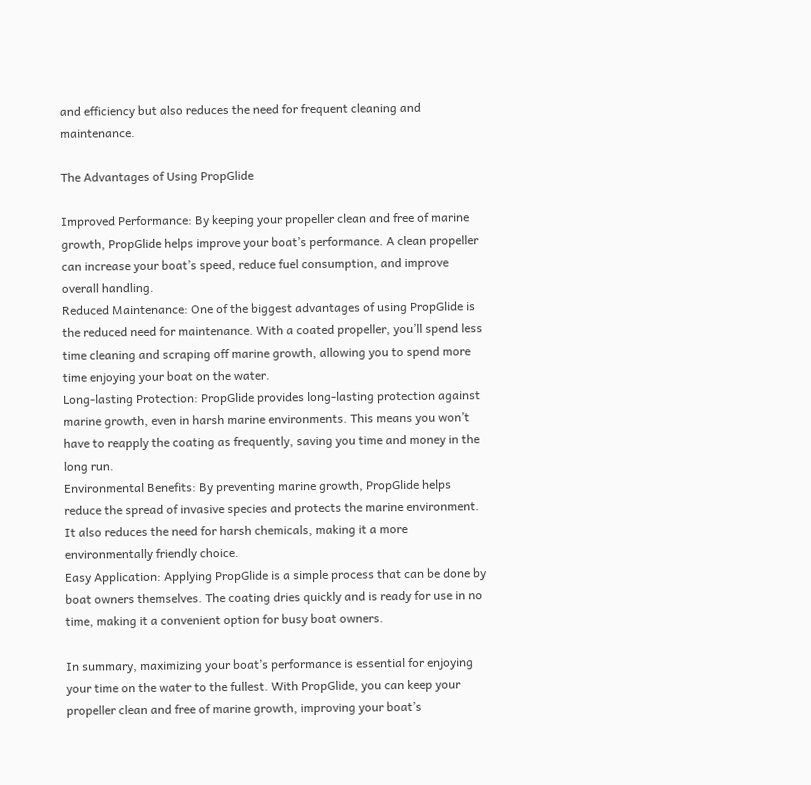and efficiency but also reduces the need for frequent cleaning and maintenance.

The Advantages of Using PropGlide

Improved Performance: By keeping your propeller clean and free of marine growth, PropGlide helps improve your boat’s performance. A clean propeller can increase your boat’s speed, reduce fuel consumption, and improve overall handling.
Reduced Maintenance: One of the biggest advantages of using PropGlide is the reduced need for maintenance. With a coated propeller, you’ll spend less time cleaning and scraping off marine growth, allowing you to spend more time enjoying your boat on the water.
Long-lasting Protection: PropGlide provides long-lasting protection against marine growth, even in harsh marine environments. This means you won’t have to reapply the coating as frequently, saving you time and money in the long run.
Environmental Benefits: By preventing marine growth, PropGlide helps reduce the spread of invasive species and protects the marine environment. It also reduces the need for harsh chemicals, making it a more environmentally friendly choice.
Easy Application: Applying PropGlide is a simple process that can be done by boat owners themselves. The coating dries quickly and is ready for use in no time, making it a convenient option for busy boat owners.

In summary, maximizing your boat’s performance is essential for enjoying your time on the water to the fullest. With PropGlide, you can keep your propeller clean and free of marine growth, improving your boat’s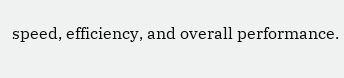speed, efficiency, and overall performance.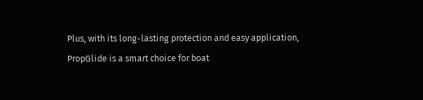Plus, with its long-lasting protection and easy application, PropGlide is a smart choice for boat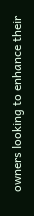owners looking to enhance their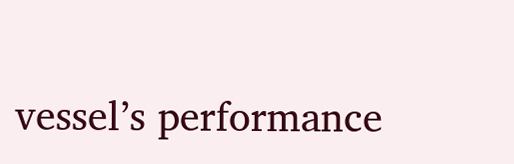vessel’s performance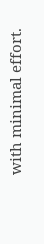with minimal effort.